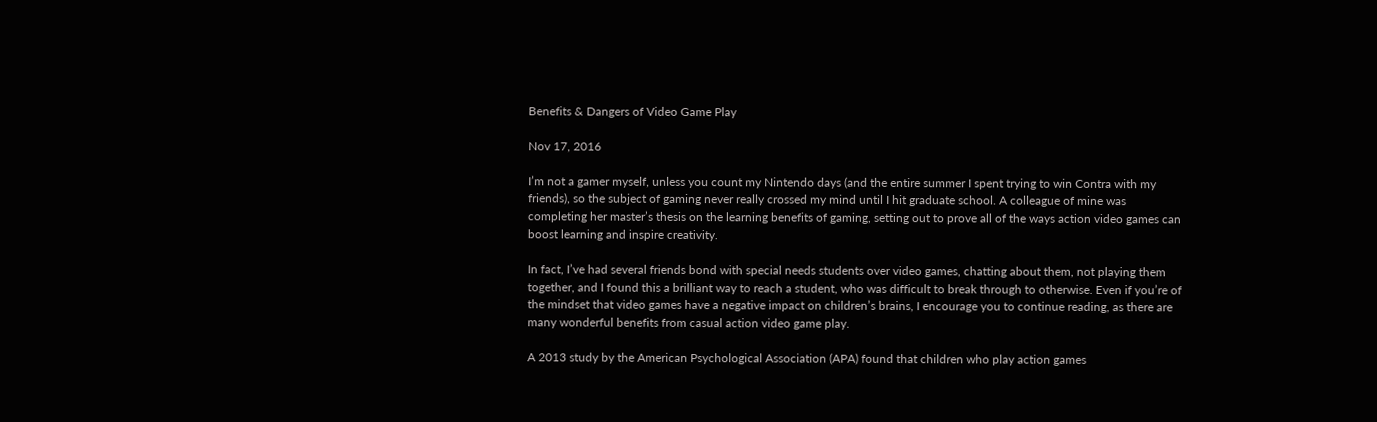Benefits & Dangers of Video Game Play

Nov 17, 2016

I’m not a gamer myself, unless you count my Nintendo days (and the entire summer I spent trying to win Contra with my friends), so the subject of gaming never really crossed my mind until I hit graduate school. A colleague of mine was completing her master’s thesis on the learning benefits of gaming, setting out to prove all of the ways action video games can boost learning and inspire creativity.

In fact, I’ve had several friends bond with special needs students over video games, chatting about them, not playing them together, and I found this a brilliant way to reach a student, who was difficult to break through to otherwise. Even if you’re of the mindset that video games have a negative impact on children’s brains, I encourage you to continue reading, as there are many wonderful benefits from casual action video game play.

A 2013 study by the American Psychological Association (APA) found that children who play action games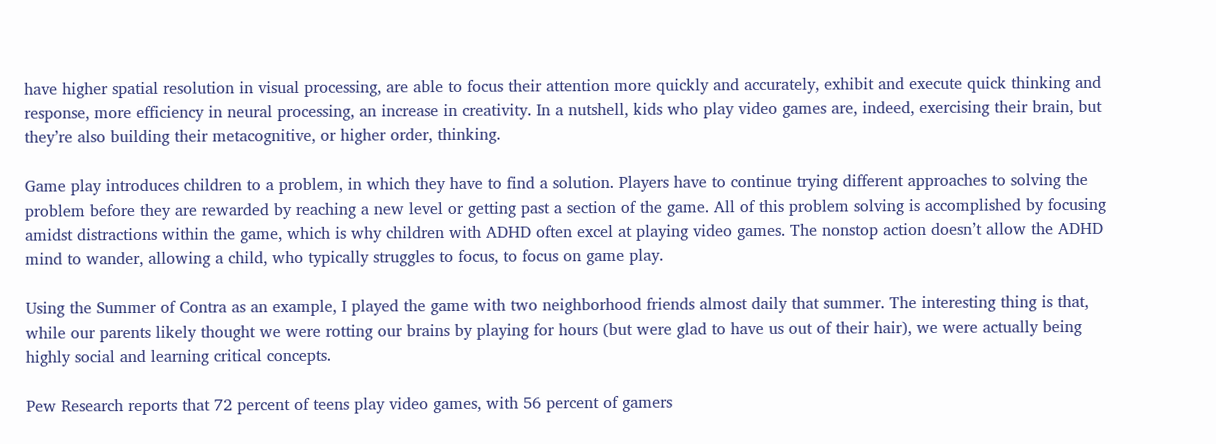have higher spatial resolution in visual processing, are able to focus their attention more quickly and accurately, exhibit and execute quick thinking and response, more efficiency in neural processing, an increase in creativity. In a nutshell, kids who play video games are, indeed, exercising their brain, but they’re also building their metacognitive, or higher order, thinking.

Game play introduces children to a problem, in which they have to find a solution. Players have to continue trying different approaches to solving the problem before they are rewarded by reaching a new level or getting past a section of the game. All of this problem solving is accomplished by focusing amidst distractions within the game, which is why children with ADHD often excel at playing video games. The nonstop action doesn’t allow the ADHD mind to wander, allowing a child, who typically struggles to focus, to focus on game play.

Using the Summer of Contra as an example, I played the game with two neighborhood friends almost daily that summer. The interesting thing is that, while our parents likely thought we were rotting our brains by playing for hours (but were glad to have us out of their hair), we were actually being highly social and learning critical concepts.

Pew Research reports that 72 percent of teens play video games, with 56 percent of gamers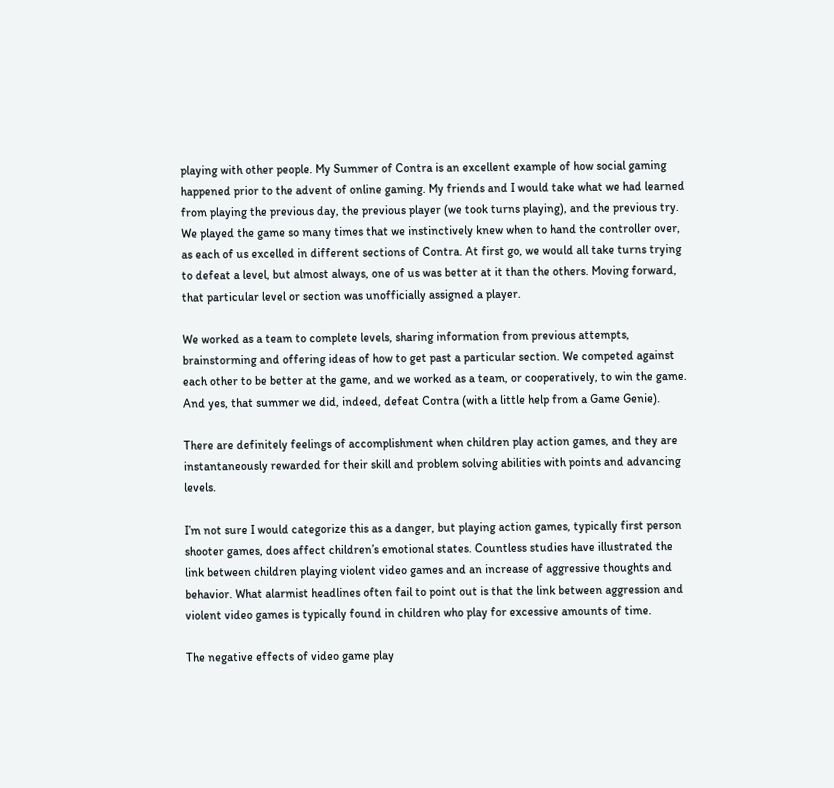playing with other people. My Summer of Contra is an excellent example of how social gaming happened prior to the advent of online gaming. My friends and I would take what we had learned from playing the previous day, the previous player (we took turns playing), and the previous try. We played the game so many times that we instinctively knew when to hand the controller over, as each of us excelled in different sections of Contra. At first go, we would all take turns trying to defeat a level, but almost always, one of us was better at it than the others. Moving forward, that particular level or section was unofficially assigned a player.

We worked as a team to complete levels, sharing information from previous attempts, brainstorming and offering ideas of how to get past a particular section. We competed against each other to be better at the game, and we worked as a team, or cooperatively, to win the game. And yes, that summer we did, indeed, defeat Contra (with a little help from a Game Genie).

There are definitely feelings of accomplishment when children play action games, and they are instantaneously rewarded for their skill and problem solving abilities with points and advancing levels.

I’m not sure I would categorize this as a danger, but playing action games, typically first person shooter games, does affect children’s emotional states. Countless studies have illustrated the link between children playing violent video games and an increase of aggressive thoughts and behavior. What alarmist headlines often fail to point out is that the link between aggression and violent video games is typically found in children who play for excessive amounts of time.

The negative effects of video game play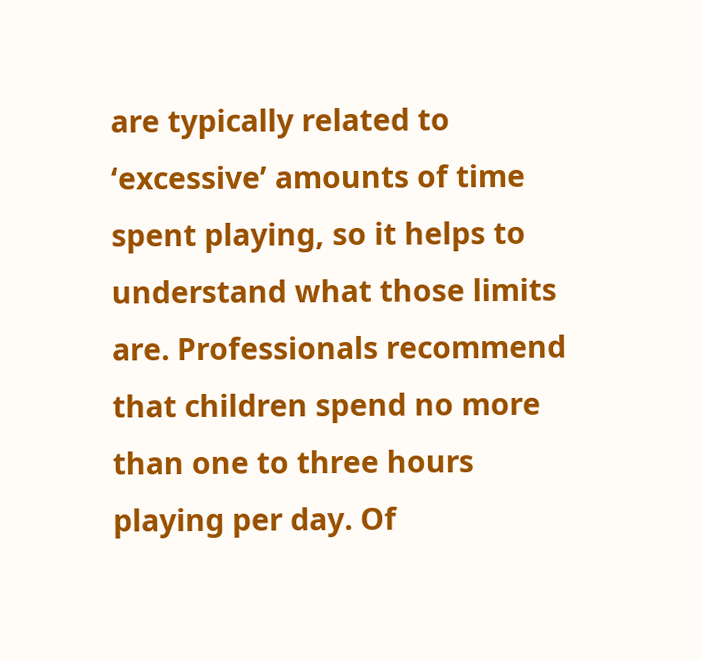are typically related to ‘excessive’ amounts of time spent playing, so it helps to understand what those limits are. Professionals recommend that children spend no more than one to three hours playing per day. Of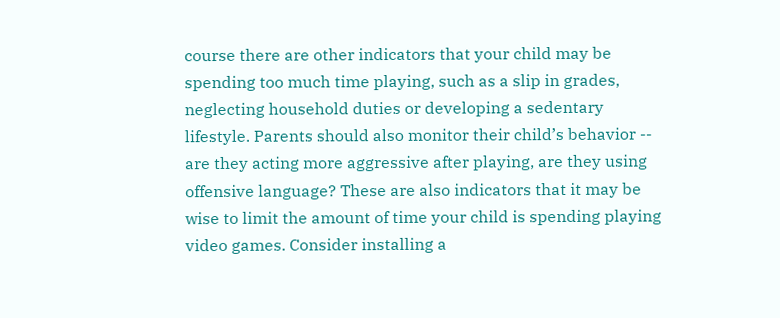course there are other indicators that your child may be spending too much time playing, such as a slip in grades, neglecting household duties or developing a sedentary lifestyle. Parents should also monitor their child’s behavior -- are they acting more aggressive after playing, are they using offensive language? These are also indicators that it may be wise to limit the amount of time your child is spending playing video games. Consider installing a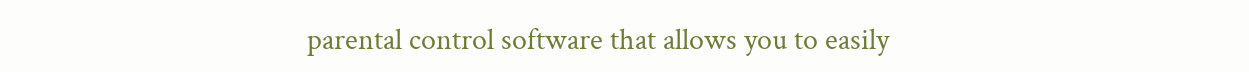parental control software that allows you to easily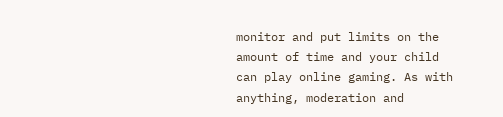monitor and put limits on the amount of time and your child can play online gaming. As with anything, moderation and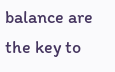balance are the key to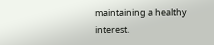maintaining a healthy interest.